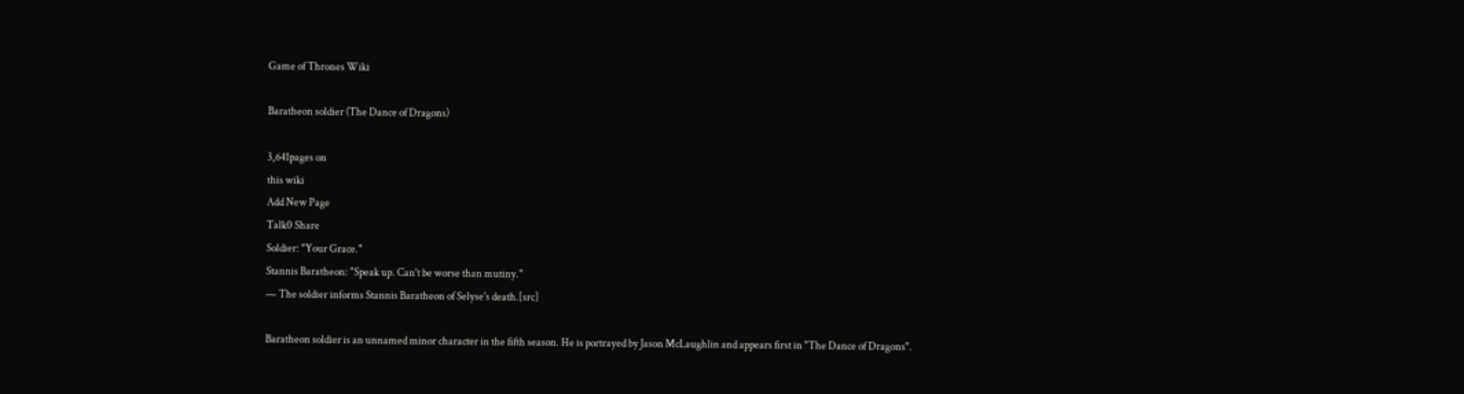Game of Thrones Wiki

Baratheon soldier (The Dance of Dragons)

3,641pages on
this wiki
Add New Page
Talk0 Share
Soldier: "Your Grace."
Stannis Baratheon: "Speak up. Can't be worse than mutiny."
— The soldier informs Stannis Baratheon of Selyse's death.[src]

Baratheon soldier is an unnamed minor character in the fifth season. He is portrayed by Jason McLaughlin and appears first in "The Dance of Dragons".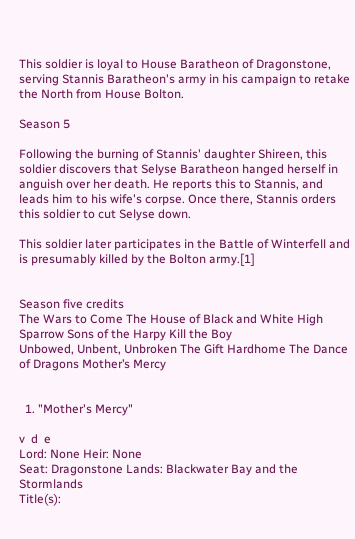This soldier is loyal to House Baratheon of Dragonstone, serving Stannis Baratheon's army in his campaign to retake the North from House Bolton.

Season 5

Following the burning of Stannis' daughter Shireen, this soldier discovers that Selyse Baratheon hanged herself in anguish over her death. He reports this to Stannis, and leads him to his wife's corpse. Once there, Stannis orders this soldier to cut Selyse down.

This soldier later participates in the Battle of Winterfell and is presumably killed by the Bolton army.[1]


Season five credits
The Wars to Come The House of Black and White High Sparrow Sons of the Harpy Kill the Boy
Unbowed, Unbent, Unbroken The Gift Hardhome The Dance of Dragons Mother’s Mercy


  1. "Mother's Mercy"

v  d  e
Lord: None Heir: None
Seat: Dragonstone Lands: Blackwater Bay and the Stormlands
Title(s):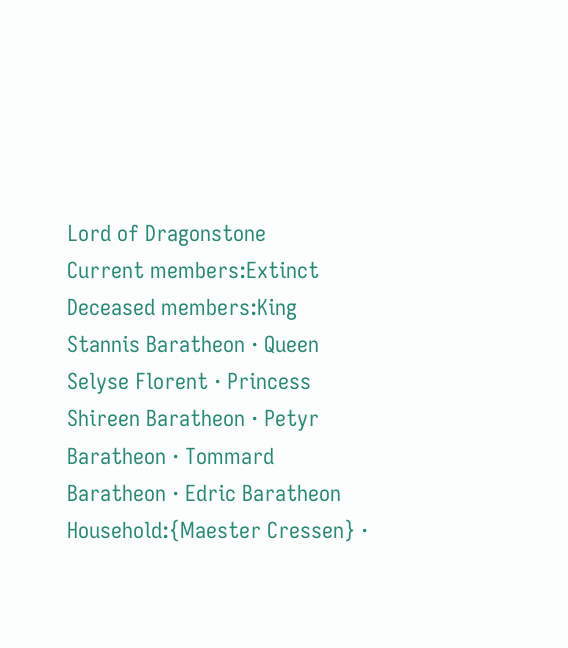Lord of Dragonstone
Current members:Extinct
Deceased members:King Stannis Baratheon · Queen Selyse Florent · Princess Shireen Baratheon · Petyr Baratheon · Tommard Baratheon · Edric Baratheon
Household:{Maester Cressen} ·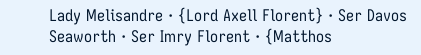Lady Melisandre · {Lord Axell Florent} · Ser Davos Seaworth · Ser Imry Florent · {Matthos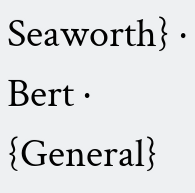Seaworth} · Bert · {General}